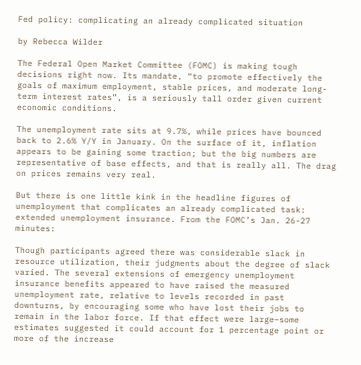Fed policy: complicating an already complicated situation

by Rebecca Wilder

The Federal Open Market Committee (FOMC) is making tough decisions right now. Its mandate, “to promote effectively the goals of maximum employment, stable prices, and moderate long-term interest rates”, is a seriously tall order given current economic conditions.

The unemployment rate sits at 9.7%, while prices have bounced back to 2.6% Y/Y in January. On the surface of it, inflation appears to be gaining some traction; but the big numbers are representative of base effects, and that is really all. The drag on prices remains very real.

But there is one little kink in the headline figures of unemployment that complicates an already complicated task: extended unemployment insurance. From the FOMC’s Jan. 26-27 minutes:

Though participants agreed there was considerable slack in resource utilization, their judgments about the degree of slack varied. The several extensions of emergency unemployment insurance benefits appeared to have raised the measured unemployment rate, relative to levels recorded in past downturns, by encouraging some who have lost their jobs to remain in the labor force. If that effect were large–some estimates suggested it could account for 1 percentage point or more of the increase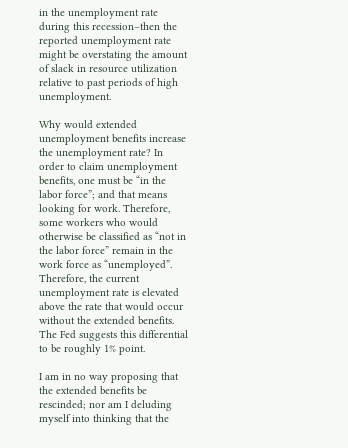in the unemployment rate during this recession–then the reported unemployment rate might be overstating the amount of slack in resource utilization relative to past periods of high unemployment.

Why would extended unemployment benefits increase the unemployment rate? In order to claim unemployment benefits, one must be “in the labor force”; and that means looking for work. Therefore, some workers who would otherwise be classified as “not in the labor force” remain in the work force as “unemployed”. Therefore, the current unemployment rate is elevated above the rate that would occur without the extended benefits. The Fed suggests this differential to be roughly 1% point.

I am in no way proposing that the extended benefits be rescinded; nor am I deluding myself into thinking that the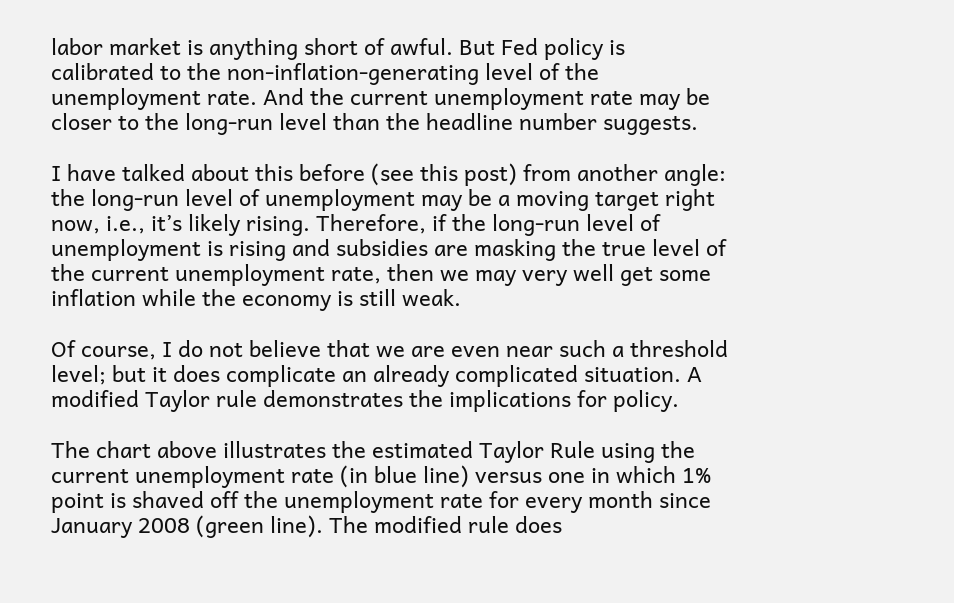labor market is anything short of awful. But Fed policy is calibrated to the non-inflation-generating level of the unemployment rate. And the current unemployment rate may be closer to the long-run level than the headline number suggests.

I have talked about this before (see this post) from another angle: the long-run level of unemployment may be a moving target right now, i.e., it’s likely rising. Therefore, if the long-run level of unemployment is rising and subsidies are masking the true level of the current unemployment rate, then we may very well get some inflation while the economy is still weak.

Of course, I do not believe that we are even near such a threshold level; but it does complicate an already complicated situation. A modified Taylor rule demonstrates the implications for policy.

The chart above illustrates the estimated Taylor Rule using the current unemployment rate (in blue line) versus one in which 1% point is shaved off the unemployment rate for every month since January 2008 (green line). The modified rule does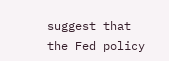suggest that the Fed policy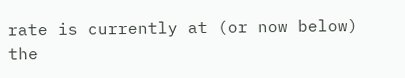rate is currently at (or now below) the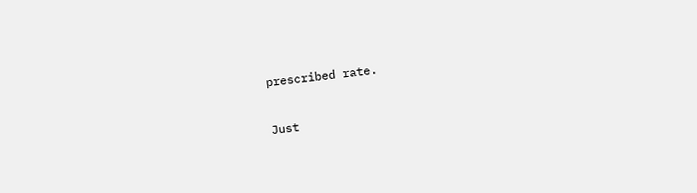prescribed rate.

Just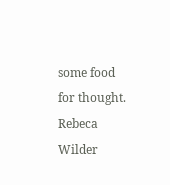some food for thought. Rebeca Wilder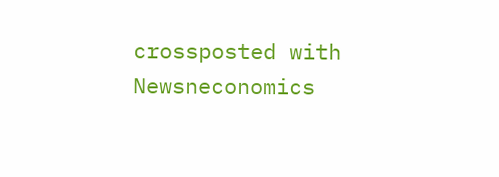crossposted with Newsneconomics